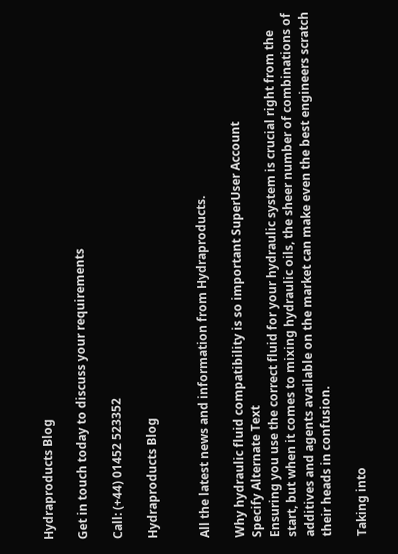Hydraproducts Blog

Get in touch today to discuss your requirements

Call: (+44) 01452 523352

Hydraproducts Blog


All the latest news and information from Hydraproducts.

Why hydraulic fluid compatibility is so important SuperUser Account
Specify Alternate Text
Ensuring you use the correct fluid for your hydraulic system is crucial right from the start, but when it comes to mixing hydraulic oils, the sheer number of combinations of additives and agents available on the market can make even the best engineers scratch their heads in confusion.

Taking into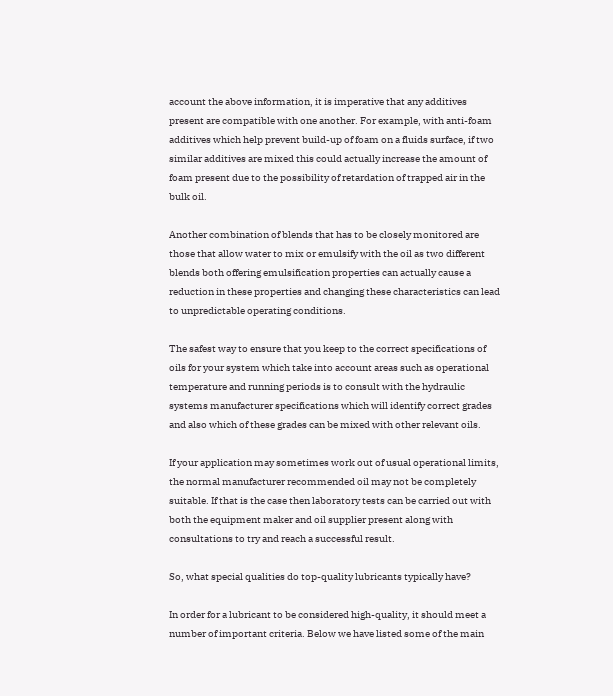account the above information, it is imperative that any additives present are compatible with one another. For example, with anti-foam additives which help prevent build-up of foam on a fluids surface, if two similar additives are mixed this could actually increase the amount of foam present due to the possibility of retardation of trapped air in the bulk oil.

Another combination of blends that has to be closely monitored are those that allow water to mix or emulsify with the oil as two different blends both offering emulsification properties can actually cause a reduction in these properties and changing these characteristics can lead to unpredictable operating conditions.

The safest way to ensure that you keep to the correct specifications of oils for your system which take into account areas such as operational temperature and running periods is to consult with the hydraulic systems manufacturer specifications which will identify correct grades and also which of these grades can be mixed with other relevant oils.

If your application may sometimes work out of usual operational limits, the normal manufacturer recommended oil may not be completely suitable. If that is the case then laboratory tests can be carried out with both the equipment maker and oil supplier present along with consultations to try and reach a successful result.

So, what special qualities do top-quality lubricants typically have?

In order for a lubricant to be considered high-quality, it should meet a number of important criteria. Below we have listed some of the main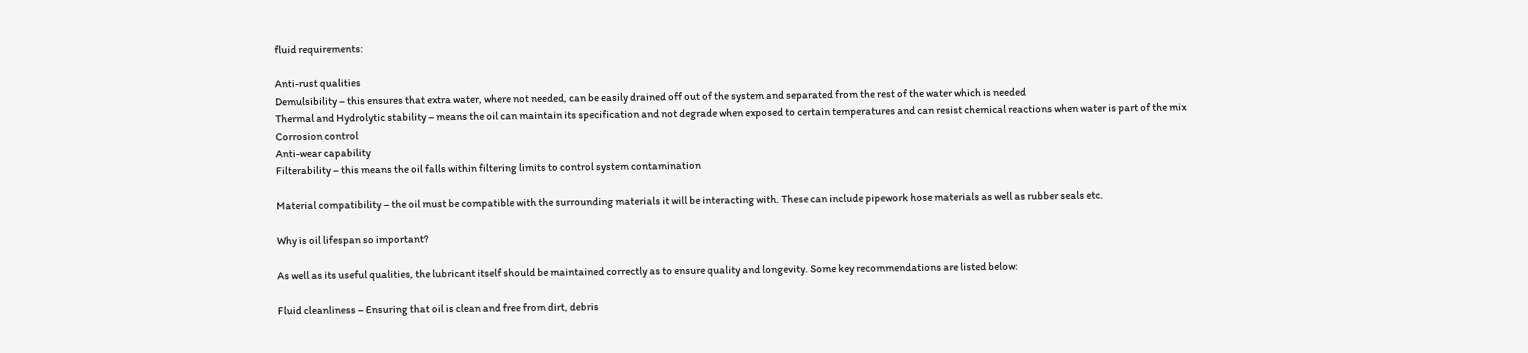fluid requirements:

Anti-rust qualities
Demulsibility – this ensures that extra water, where not needed, can be easily drained off out of the system and separated from the rest of the water which is needed
Thermal and Hydrolytic stability – means the oil can maintain its specification and not degrade when exposed to certain temperatures and can resist chemical reactions when water is part of the mix
Corrosion control
Anti-wear capability
Filterability – this means the oil falls within filtering limits to control system contamination

Material compatibility – the oil must be compatible with the surrounding materials it will be interacting with. These can include pipework hose materials as well as rubber seals etc.

Why is oil lifespan so important?

As well as its useful qualities, the lubricant itself should be maintained correctly as to ensure quality and longevity. Some key recommendations are listed below:

Fluid cleanliness – Ensuring that oil is clean and free from dirt, debris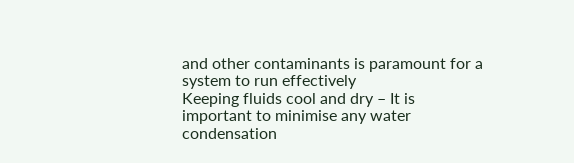and other contaminants is paramount for a system to run effectively
Keeping fluids cool and dry – It is important to minimise any water condensation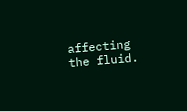affecting the fluid.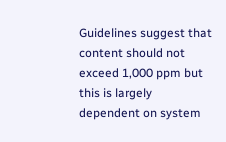Guidelines suggest that content should not exceed 1,000 ppm but this is largely dependent on system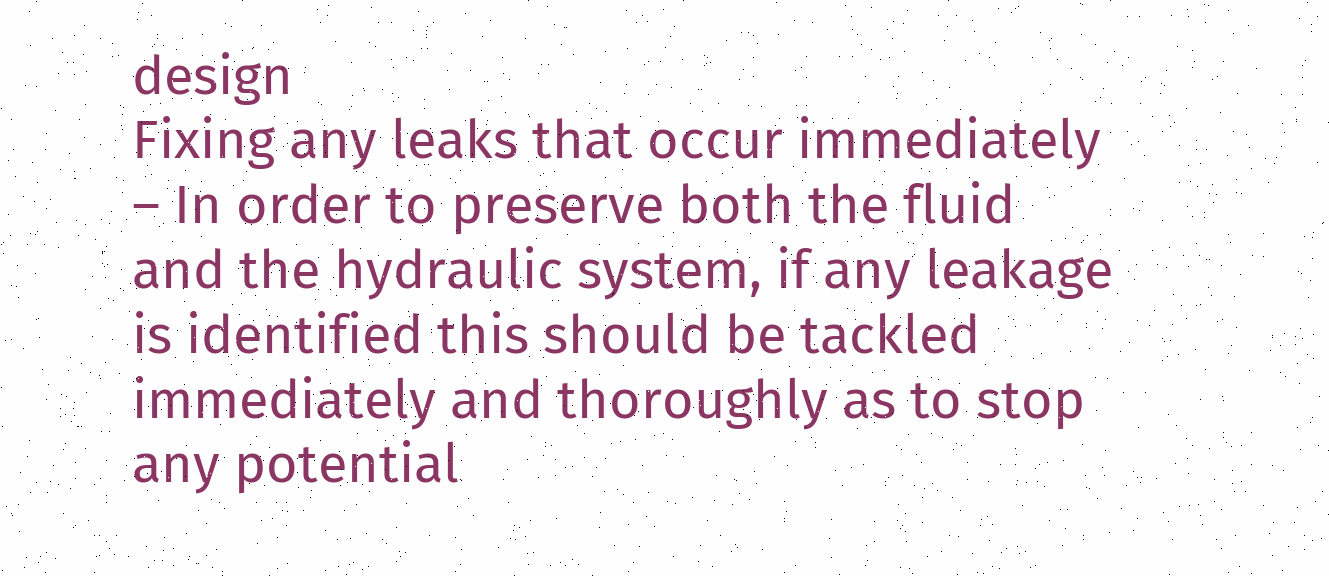design
Fixing any leaks that occur immediately – In order to preserve both the fluid and the hydraulic system, if any leakage is identified this should be tackled immediately and thoroughly as to stop any potential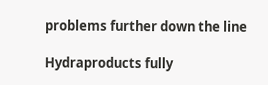problems further down the line

Hydraproducts fully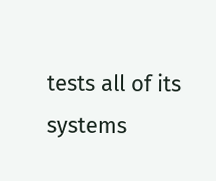tests all of its systems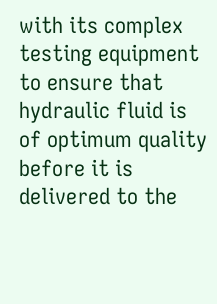with its complex testing equipment to ensure that hydraulic fluid is of optimum quality before it is delivered to the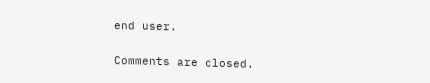end user.

Comments are closed.